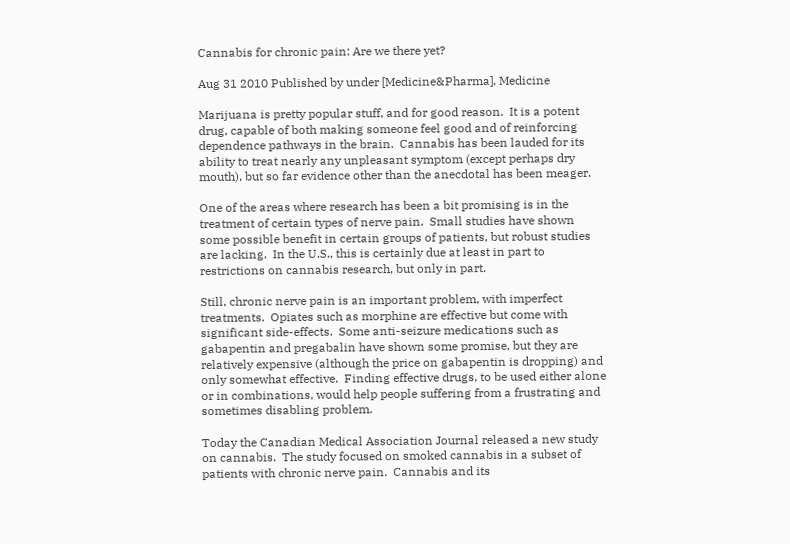Cannabis for chronic pain: Are we there yet?

Aug 31 2010 Published by under [Medicine&Pharma], Medicine

Marijuana is pretty popular stuff, and for good reason.  It is a potent drug, capable of both making someone feel good and of reinforcing dependence pathways in the brain.  Cannabis has been lauded for its ability to treat nearly any unpleasant symptom (except perhaps dry mouth), but so far evidence other than the anecdotal has been meager.

One of the areas where research has been a bit promising is in the treatment of certain types of nerve pain.  Small studies have shown some possible benefit in certain groups of patients, but robust studies are lacking.  In the U.S., this is certainly due at least in part to restrictions on cannabis research, but only in part.

Still, chronic nerve pain is an important problem, with imperfect treatments.  Opiates such as morphine are effective but come with significant side-effects.  Some anti-seizure medications such as gabapentin and pregabalin have shown some promise, but they are relatively expensive (although the price on gabapentin is dropping) and only somewhat effective.  Finding effective drugs, to be used either alone or in combinations, would help people suffering from a frustrating and sometimes disabling problem.

Today the Canadian Medical Association Journal released a new study on cannabis.  The study focused on smoked cannabis in a subset of patients with chronic nerve pain.  Cannabis and its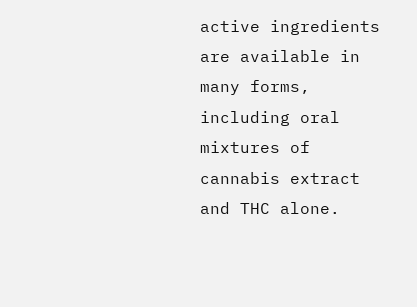active ingredients are available in many forms, including oral mixtures of cannabis extract and THC alone.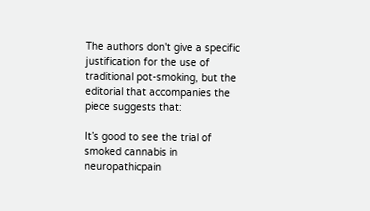The authors don't give a specific justification for the use of traditional pot-smoking, but the editorial that accompanies the piece suggests that:

It’s good to see the trial of smoked cannabis in neuropathicpain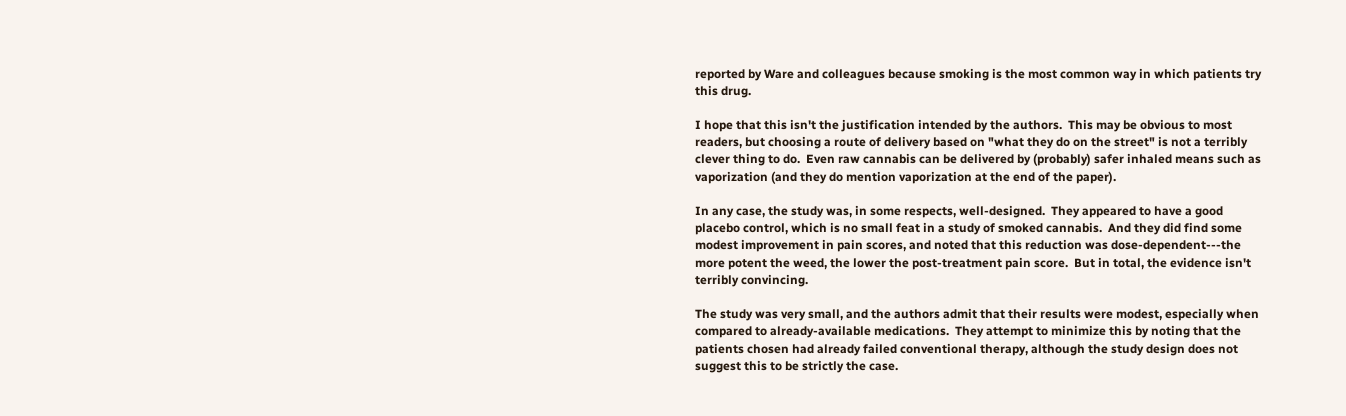reported by Ware and colleagues because smoking is the most common way in which patients try this drug.

I hope that this isn't the justification intended by the authors.  This may be obvious to most readers, but choosing a route of delivery based on "what they do on the street" is not a terribly clever thing to do.  Even raw cannabis can be delivered by (probably) safer inhaled means such as vaporization (and they do mention vaporization at the end of the paper).

In any case, the study was, in some respects, well-designed.  They appeared to have a good placebo control, which is no small feat in a study of smoked cannabis.  And they did find some modest improvement in pain scores, and noted that this reduction was dose-dependent---the more potent the weed, the lower the post-treatment pain score.  But in total, the evidence isn't terribly convincing.

The study was very small, and the authors admit that their results were modest, especially when compared to already-available medications.  They attempt to minimize this by noting that the patients chosen had already failed conventional therapy, although the study design does not suggest this to be strictly the case.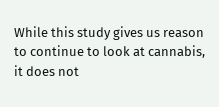While this study gives us reason to continue to look at cannabis, it does not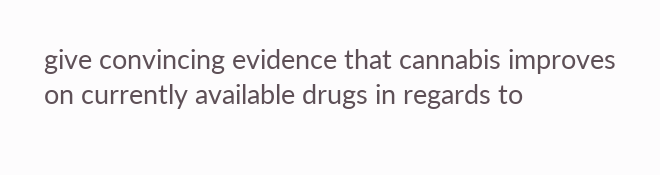give convincing evidence that cannabis improves on currently available drugs in regards to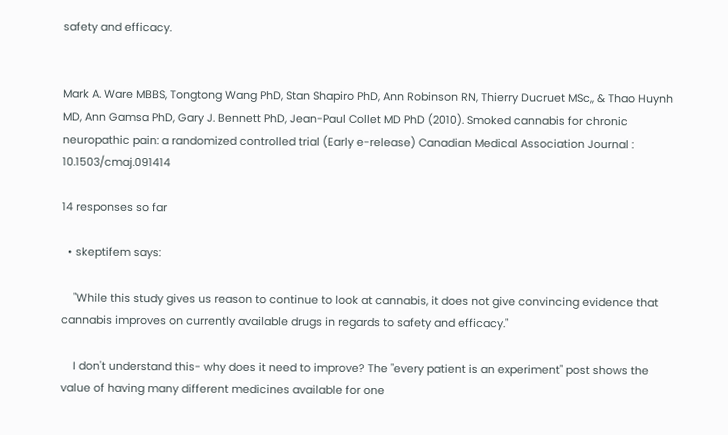safety and efficacy.


Mark A. Ware MBBS, Tongtong Wang PhD, Stan Shapiro PhD, Ann Robinson RN, Thierry Ducruet MSc,, & Thao Huynh MD, Ann Gamsa PhD, Gary J. Bennett PhD, Jean-Paul Collet MD PhD (2010). Smoked cannabis for chronic neuropathic pain: a randomized controlled trial (Early e-release) Canadian Medical Association Journal : 10.1503/cmaj.091414

14 responses so far

  • skeptifem says:

    "While this study gives us reason to continue to look at cannabis, it does not give convincing evidence that cannabis improves on currently available drugs in regards to safety and efficacy."

    I don't understand this- why does it need to improve? The "every patient is an experiment" post shows the value of having many different medicines available for one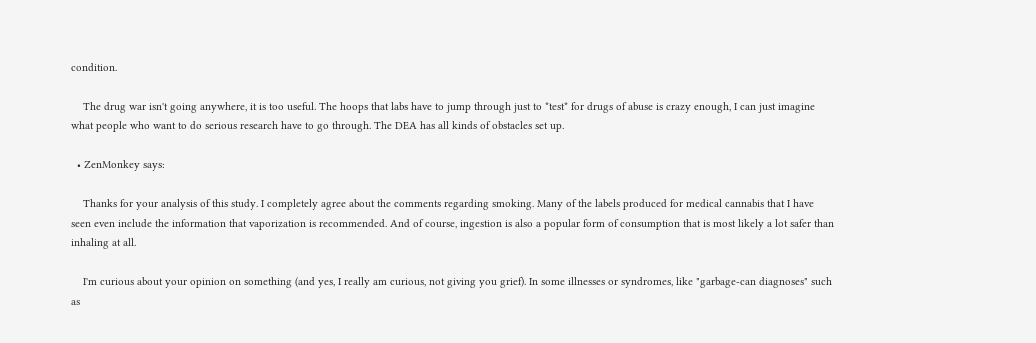condition.

    The drug war isn't going anywhere, it is too useful. The hoops that labs have to jump through just to *test* for drugs of abuse is crazy enough, I can just imagine what people who want to do serious research have to go through. The DEA has all kinds of obstacles set up.

  • ZenMonkey says:

    Thanks for your analysis of this study. I completely agree about the comments regarding smoking. Many of the labels produced for medical cannabis that I have seen even include the information that vaporization is recommended. And of course, ingestion is also a popular form of consumption that is most likely a lot safer than inhaling at all.

    I'm curious about your opinion on something (and yes, I really am curious, not giving you grief). In some illnesses or syndromes, like "garbage-can diagnoses" such as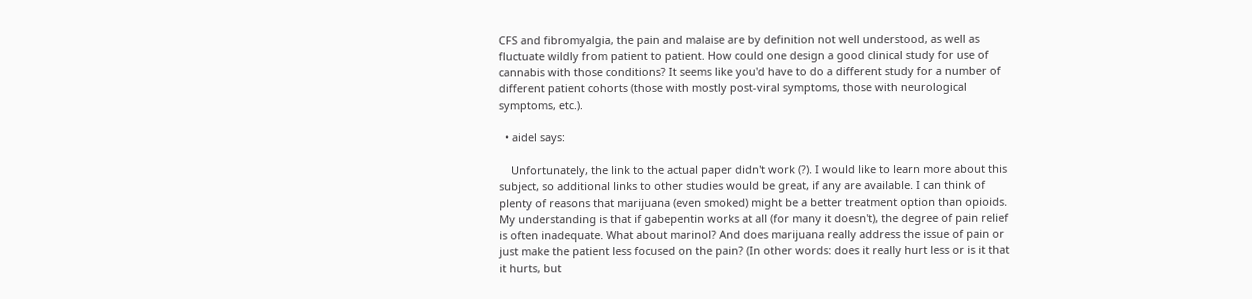CFS and fibromyalgia, the pain and malaise are by definition not well understood, as well as fluctuate wildly from patient to patient. How could one design a good clinical study for use of cannabis with those conditions? It seems like you'd have to do a different study for a number of different patient cohorts (those with mostly post-viral symptoms, those with neurological symptoms, etc.).

  • aidel says:

    Unfortunately, the link to the actual paper didn't work (?). I would like to learn more about this subject, so additional links to other studies would be great, if any are available. I can think of plenty of reasons that marijuana (even smoked) might be a better treatment option than opioids. My understanding is that if gabepentin works at all (for many it doesn't), the degree of pain relief is often inadequate. What about marinol? And does marijuana really address the issue of pain or just make the patient less focused on the pain? (In other words: does it really hurt less or is it that it hurts, but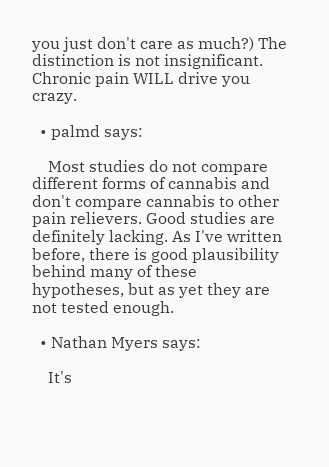you just don't care as much?) The distinction is not insignificant. Chronic pain WILL drive you crazy.

  • palmd says:

    Most studies do not compare different forms of cannabis and don't compare cannabis to other pain relievers. Good studies are definitely lacking. As I've written before, there is good plausibility behind many of these hypotheses, but as yet they are not tested enough.

  • Nathan Myers says:

    It's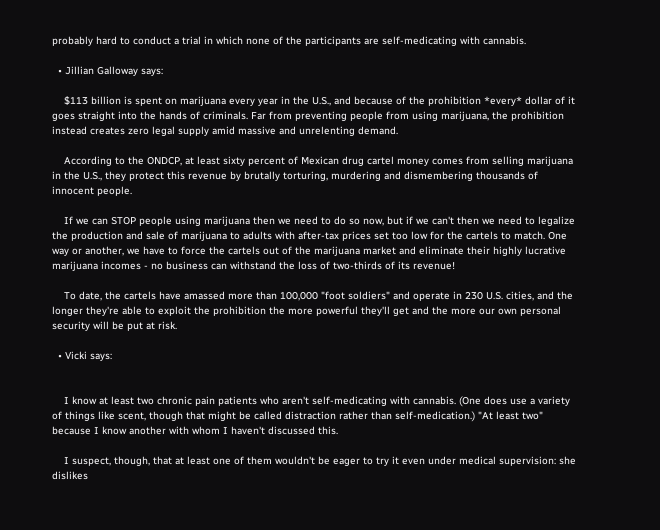probably hard to conduct a trial in which none of the participants are self-medicating with cannabis.

  • Jillian Galloway says:

    $113 billion is spent on marijuana every year in the U.S., and because of the prohibition *every* dollar of it goes straight into the hands of criminals. Far from preventing people from using marijuana, the prohibition instead creates zero legal supply amid massive and unrelenting demand.

    According to the ONDCP, at least sixty percent of Mexican drug cartel money comes from selling marijuana in the U.S., they protect this revenue by brutally torturing, murdering and dismembering thousands of innocent people.

    If we can STOP people using marijuana then we need to do so now, but if we can't then we need to legalize the production and sale of marijuana to adults with after-tax prices set too low for the cartels to match. One way or another, we have to force the cartels out of the marijuana market and eliminate their highly lucrative marijuana incomes - no business can withstand the loss of two-thirds of its revenue!

    To date, the cartels have amassed more than 100,000 "foot soldiers" and operate in 230 U.S. cities, and the longer they're able to exploit the prohibition the more powerful they'll get and the more our own personal security will be put at risk.

  • Vicki says:


    I know at least two chronic pain patients who aren't self-medicating with cannabis. (One does use a variety of things like scent, though that might be called distraction rather than self-medication.) "At least two" because I know another with whom I haven't discussed this.

    I suspect, though, that at least one of them wouldn't be eager to try it even under medical supervision: she dislikes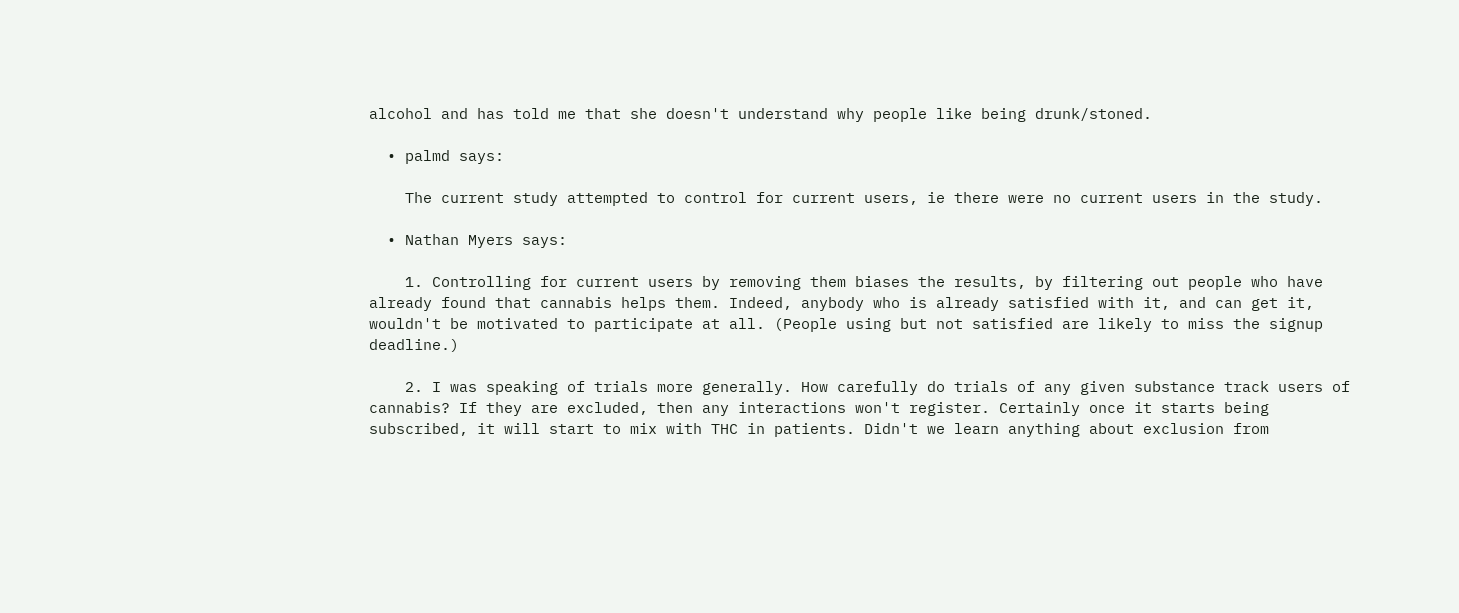alcohol and has told me that she doesn't understand why people like being drunk/stoned.

  • palmd says:

    The current study attempted to control for current users, ie there were no current users in the study.

  • Nathan Myers says:

    1. Controlling for current users by removing them biases the results, by filtering out people who have already found that cannabis helps them. Indeed, anybody who is already satisfied with it, and can get it, wouldn't be motivated to participate at all. (People using but not satisfied are likely to miss the signup deadline.)

    2. I was speaking of trials more generally. How carefully do trials of any given substance track users of cannabis? If they are excluded, then any interactions won't register. Certainly once it starts being subscribed, it will start to mix with THC in patients. Didn't we learn anything about exclusion from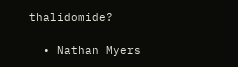thalidomide?

  • Nathan Myers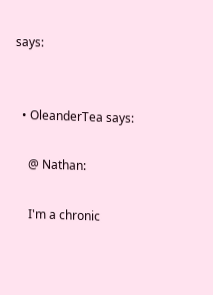says:


  • OleanderTea says:

    @ Nathan:

    I'm a chronic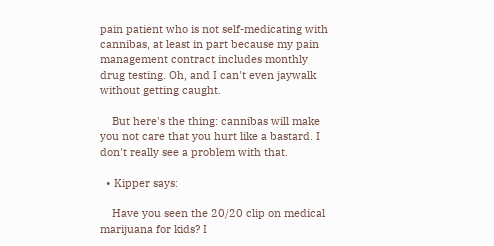pain patient who is not self-medicating with cannibas, at least in part because my pain management contract includes monthly drug testing. Oh, and I can't even jaywalk without getting caught.

    But here's the thing: cannibas will make you not care that you hurt like a bastard. I don't really see a problem with that.

  • Kipper says:

    Have you seen the 20/20 clip on medical marijuana for kids? I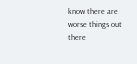know there are worse things out there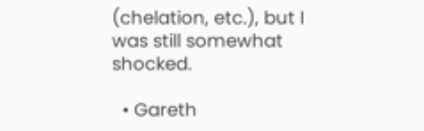(chelation, etc.), but I was still somewhat shocked.

  • Gareth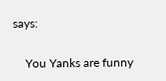says:

    You Yanks are funny